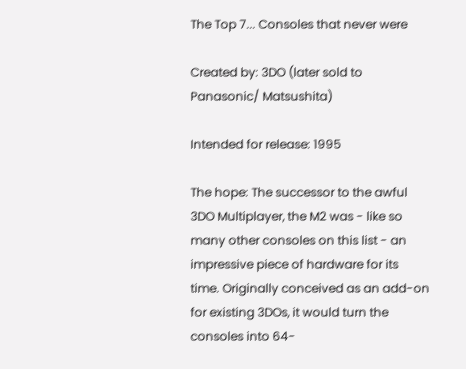The Top 7... Consoles that never were

Created by: 3DO (later sold to Panasonic/ Matsushita)

Intended for release: 1995

The hope: The successor to the awful 3DO Multiplayer, the M2 was - like so many other consoles on this list - an impressive piece of hardware for its time. Originally conceived as an add-on for existing 3DOs, it would turn the consoles into 64-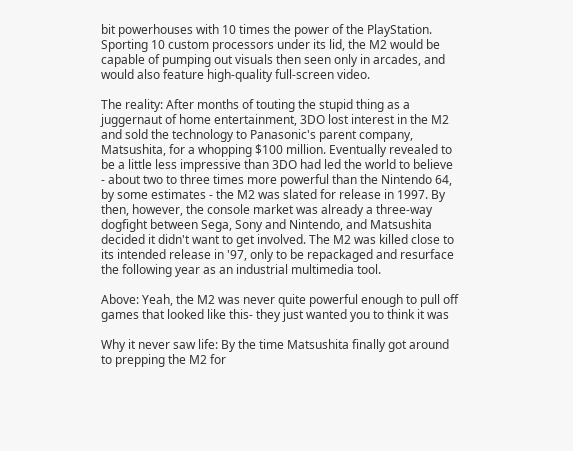bit powerhouses with 10 times the power of the PlayStation. Sporting 10 custom processors under its lid, the M2 would be capable of pumping out visuals then seen only in arcades, and would also feature high-quality full-screen video.

The reality: After months of touting the stupid thing as a juggernaut of home entertainment, 3DO lost interest in the M2 and sold the technology to Panasonic's parent company, Matsushita, for a whopping $100 million. Eventually revealed to be a little less impressive than 3DO had led the world to believe - about two to three times more powerful than the Nintendo 64, by some estimates - the M2 was slated for release in 1997. By then, however, the console market was already a three-way dogfight between Sega, Sony and Nintendo, and Matsushita decided it didn't want to get involved. The M2 was killed close to its intended release in '97, only to be repackaged and resurface the following year as an industrial multimedia tool.

Above: Yeah, the M2 was never quite powerful enough to pull off games that looked like this- they just wanted you to think it was

Why it never saw life: By the time Matsushita finally got around to prepping the M2 for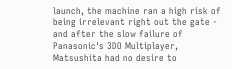launch, the machine ran a high risk of being irrelevant right out the gate - and after the slow failure of Panasonic's 3DO Multiplayer, Matsushita had no desire to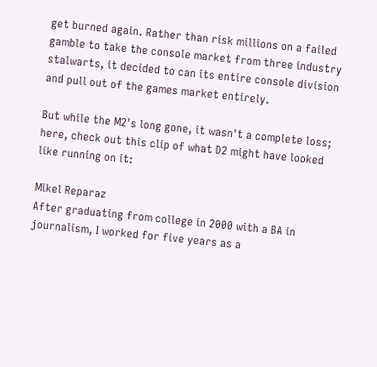get burned again. Rather than risk millions on a failed gamble to take the console market from three industry stalwarts, it decided to can its entire console division and pull out of the games market entirely.

But while the M2's long gone, it wasn't a complete loss; here, check out this clip of what D2 might have looked like running on it:

Mikel Reparaz
After graduating from college in 2000 with a BA in journalism, I worked for five years as a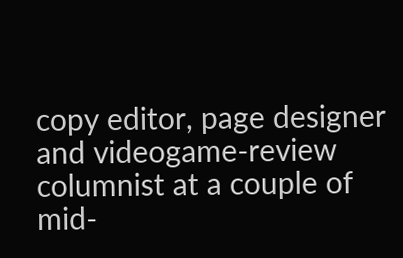copy editor, page designer and videogame-review columnist at a couple of mid-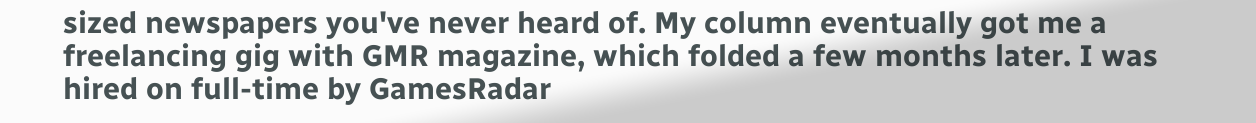sized newspapers you've never heard of. My column eventually got me a freelancing gig with GMR magazine, which folded a few months later. I was hired on full-time by GamesRadar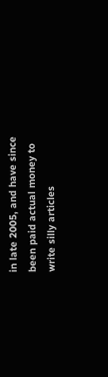in late 2005, and have since been paid actual money to write silly articles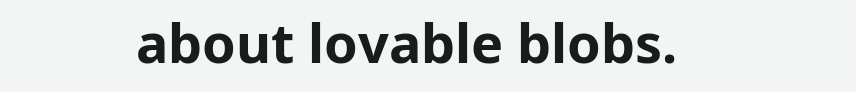about lovable blobs.